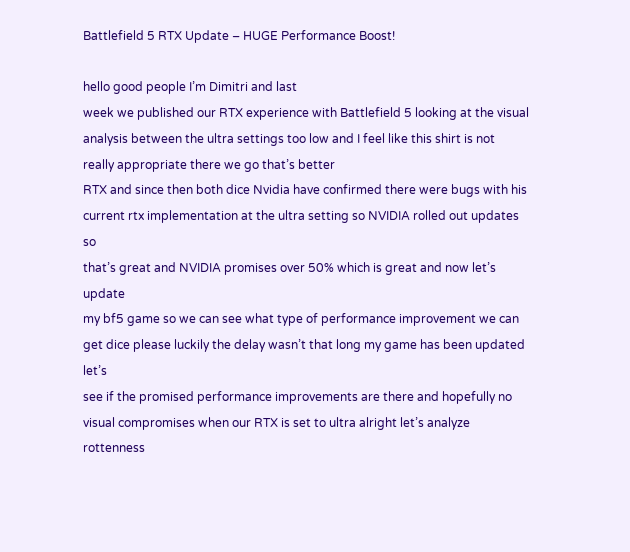Battlefield 5 RTX Update – HUGE Performance Boost!

hello good people I’m Dimitri and last
week we published our RTX experience with Battlefield 5 looking at the visual
analysis between the ultra settings too low and I feel like this shirt is not
really appropriate there we go that’s better
RTX and since then both dice Nvidia have confirmed there were bugs with his
current rtx implementation at the ultra setting so NVIDIA rolled out updates so
that’s great and NVIDIA promises over 50% which is great and now let’s update
my bf5 game so we can see what type of performance improvement we can
get dice please luckily the delay wasn’t that long my game has been updated let’s
see if the promised performance improvements are there and hopefully no
visual compromises when our RTX is set to ultra alright let’s analyze rottenness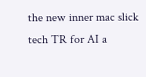the new inner mac slick tech TR for AI a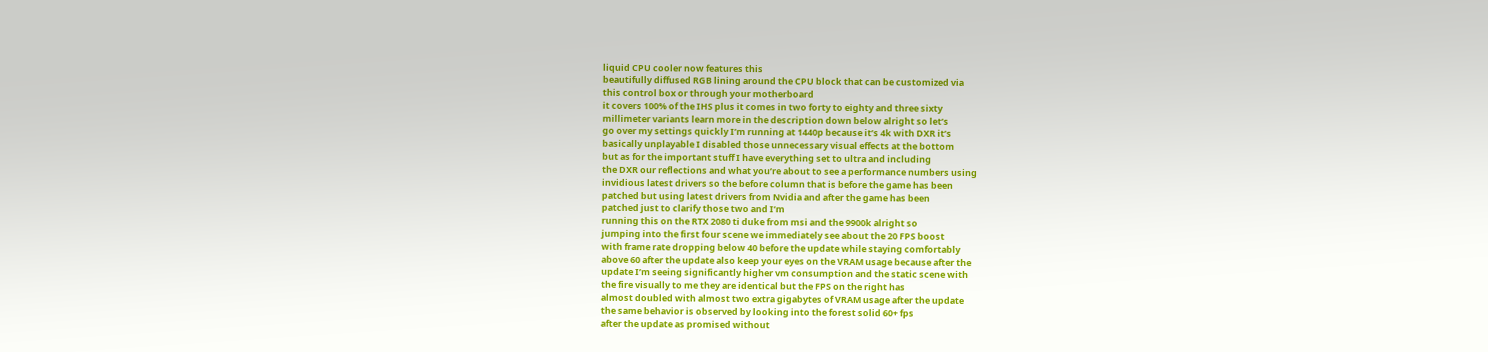liquid CPU cooler now features this
beautifully diffused RGB lining around the CPU block that can be customized via
this control box or through your motherboard
it covers 100% of the IHS plus it comes in two forty to eighty and three sixty
millimeter variants learn more in the description down below alright so let’s
go over my settings quickly I’m running at 1440p because it’s 4k with DXR it’s
basically unplayable I disabled those unnecessary visual effects at the bottom
but as for the important stuff I have everything set to ultra and including
the DXR our reflections and what you’re about to see a performance numbers using
invidious latest drivers so the before column that is before the game has been
patched but using latest drivers from Nvidia and after the game has been
patched just to clarify those two and I’m
running this on the RTX 2080 ti duke from msi and the 9900k alright so
jumping into the first four scene we immediately see about the 20 FPS boost
with frame rate dropping below 40 before the update while staying comfortably
above 60 after the update also keep your eyes on the VRAM usage because after the
update I’m seeing significantly higher vm consumption and the static scene with
the fire visually to me they are identical but the FPS on the right has
almost doubled with almost two extra gigabytes of VRAM usage after the update
the same behavior is observed by looking into the forest solid 60+ fps
after the update as promised without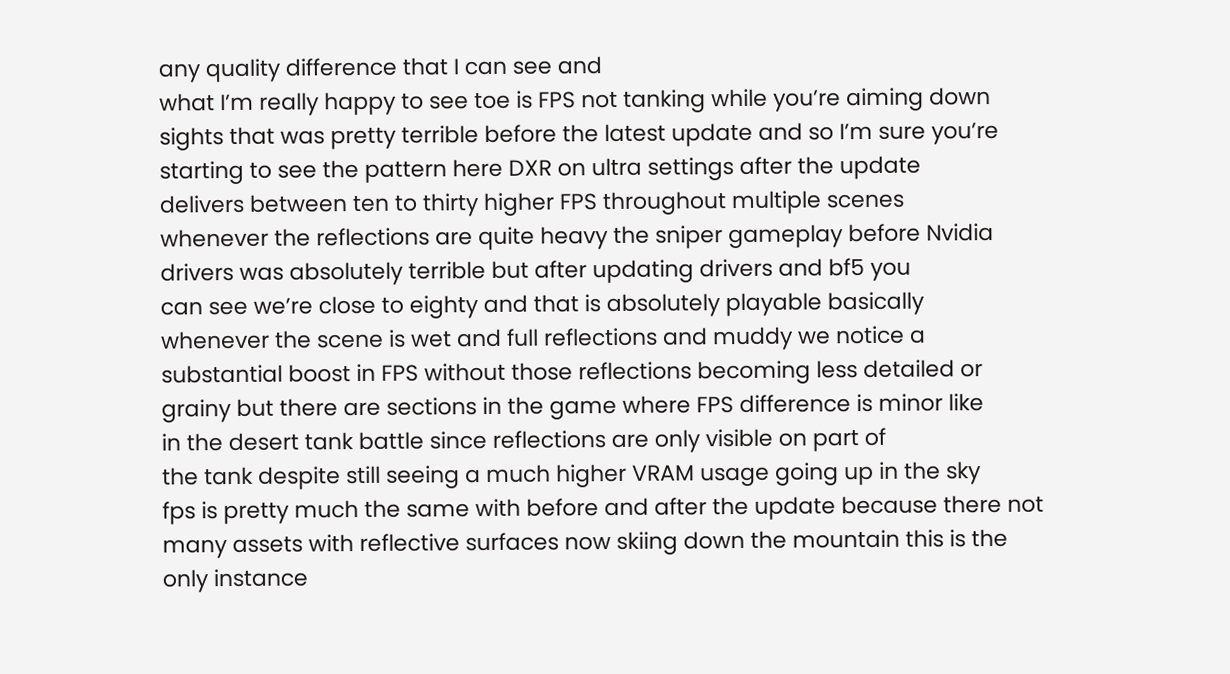any quality difference that I can see and
what I’m really happy to see toe is FPS not tanking while you’re aiming down
sights that was pretty terrible before the latest update and so I’m sure you’re
starting to see the pattern here DXR on ultra settings after the update
delivers between ten to thirty higher FPS throughout multiple scenes
whenever the reflections are quite heavy the sniper gameplay before Nvidia
drivers was absolutely terrible but after updating drivers and bf5 you
can see we’re close to eighty and that is absolutely playable basically
whenever the scene is wet and full reflections and muddy we notice a
substantial boost in FPS without those reflections becoming less detailed or
grainy but there are sections in the game where FPS difference is minor like
in the desert tank battle since reflections are only visible on part of
the tank despite still seeing a much higher VRAM usage going up in the sky
fps is pretty much the same with before and after the update because there not
many assets with reflective surfaces now skiing down the mountain this is the
only instance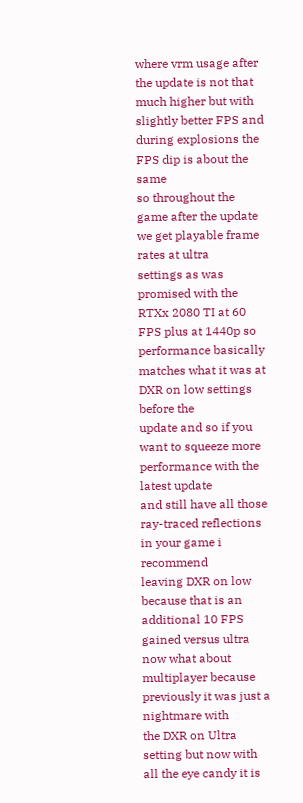where vrm usage after the update is not that much higher but with
slightly better FPS and during explosions the FPS dip is about the same
so throughout the game after the update we get playable frame rates at ultra
settings as was promised with the RTXx 2080 TI at 60 FPS plus at 1440p so
performance basically matches what it was at DXR on low settings before the
update and so if you want to squeeze more performance with the latest update
and still have all those ray-traced reflections in your game i recommend
leaving DXR on low because that is an additional 10 FPS gained versus ultra
now what about multiplayer because previously it was just a nightmare with
the DXR on Ultra setting but now with all the eye candy it is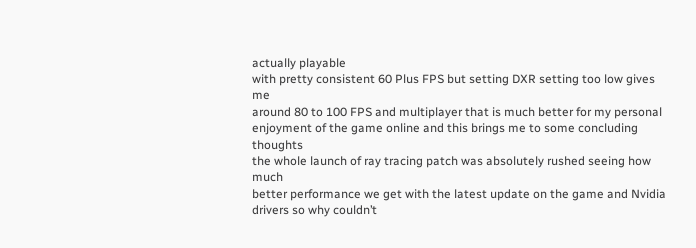actually playable
with pretty consistent 60 Plus FPS but setting DXR setting too low gives me
around 80 to 100 FPS and multiplayer that is much better for my personal
enjoyment of the game online and this brings me to some concluding thoughts
the whole launch of ray tracing patch was absolutely rushed seeing how much
better performance we get with the latest update on the game and Nvidia
drivers so why couldn’t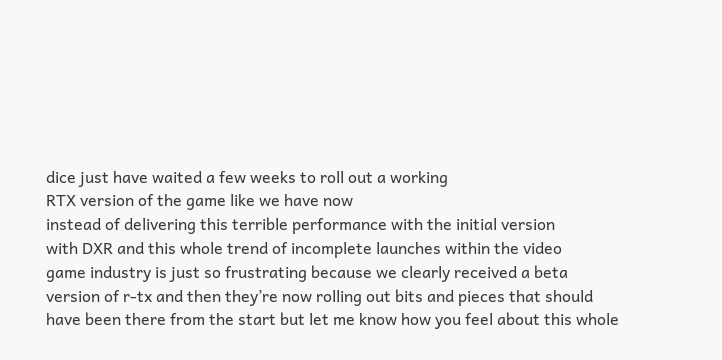dice just have waited a few weeks to roll out a working
RTX version of the game like we have now
instead of delivering this terrible performance with the initial version
with DXR and this whole trend of incomplete launches within the video
game industry is just so frustrating because we clearly received a beta
version of r-tx and then they’re now rolling out bits and pieces that should
have been there from the start but let me know how you feel about this whole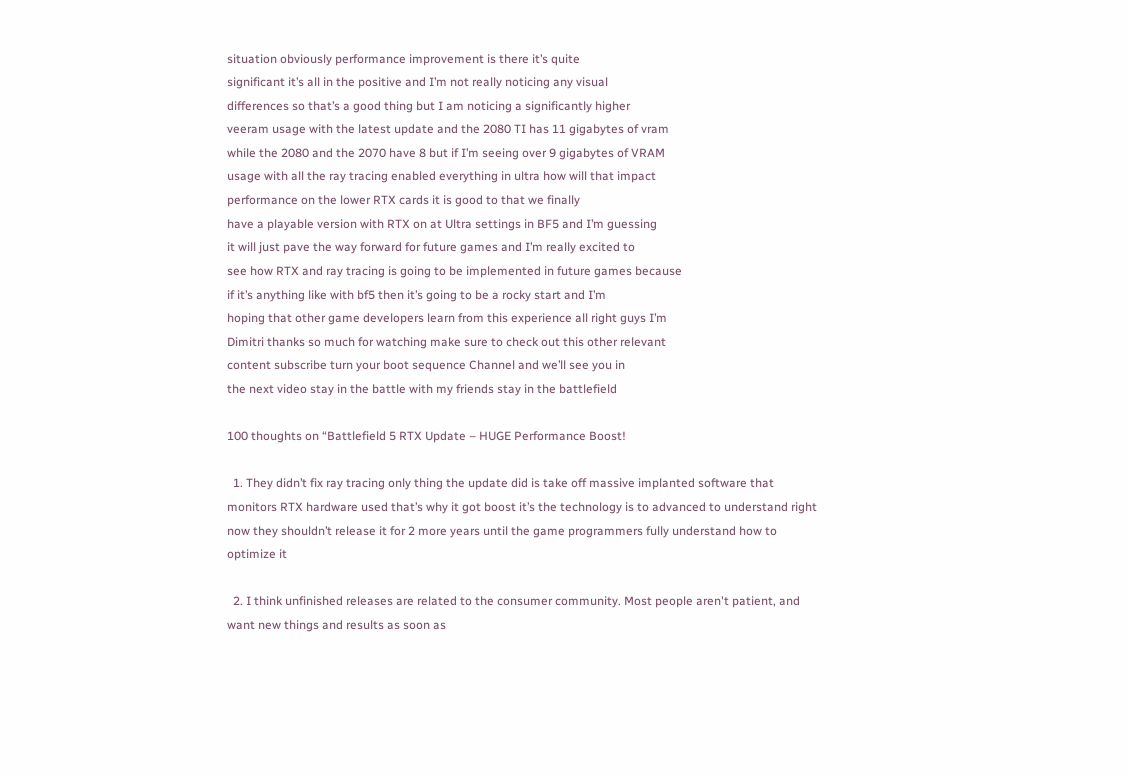situation obviously performance improvement is there it’s quite
significant it’s all in the positive and I’m not really noticing any visual
differences so that’s a good thing but I am noticing a significantly higher
veeram usage with the latest update and the 2080 TI has 11 gigabytes of vram
while the 2080 and the 2070 have 8 but if I’m seeing over 9 gigabytes of VRAM
usage with all the ray tracing enabled everything in ultra how will that impact
performance on the lower RTX cards it is good to that we finally
have a playable version with RTX on at Ultra settings in BF5 and I’m guessing
it will just pave the way forward for future games and I’m really excited to
see how RTX and ray tracing is going to be implemented in future games because
if it’s anything like with bf5 then it’s going to be a rocky start and I’m
hoping that other game developers learn from this experience all right guys I’m
Dimitri thanks so much for watching make sure to check out this other relevant
content subscribe turn your boot sequence Channel and we’ll see you in
the next video stay in the battle with my friends stay in the battlefield

100 thoughts on “Battlefield 5 RTX Update – HUGE Performance Boost!

  1. They didn’t fix ray tracing only thing the update did is take off massive implanted software that monitors RTX hardware used that’s why it got boost it’s the technology is to advanced to understand right now they shouldn’t release it for 2 more years until the game programmers fully understand how to optimize it

  2. I think unfinished releases are related to the consumer community. Most people aren't patient, and want new things and results as soon as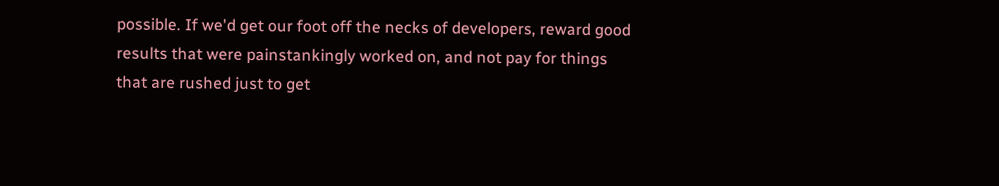possible. If we'd get our foot off the necks of developers, reward good results that were painstankingly worked on, and not pay for things that are rushed just to get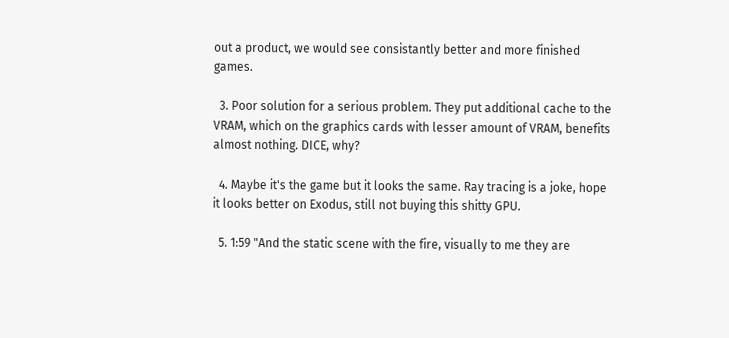out a product, we would see consistantly better and more finished games.

  3. Poor solution for a serious problem. They put additional cache to the VRAM, which on the graphics cards with lesser amount of VRAM, benefits almost nothing. DICE, why?

  4. Maybe it's the game but it looks the same. Ray tracing is a joke, hope it looks better on Exodus, still not buying this shitty GPU.

  5. 1:59 "And the static scene with the fire, visually to me they are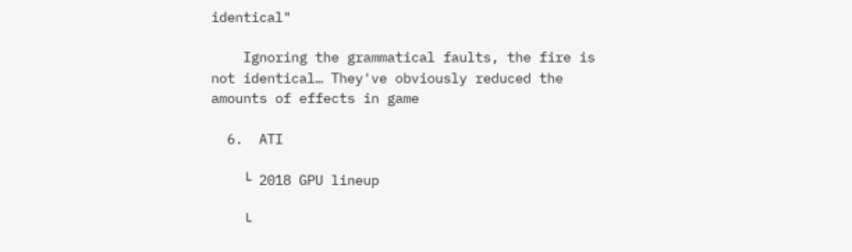identical"

    Ignoring the grammatical faults, the fire is not identical… They've obviously reduced the amounts of effects in game

  6.  ATI

    └ 2018 GPU lineup

    └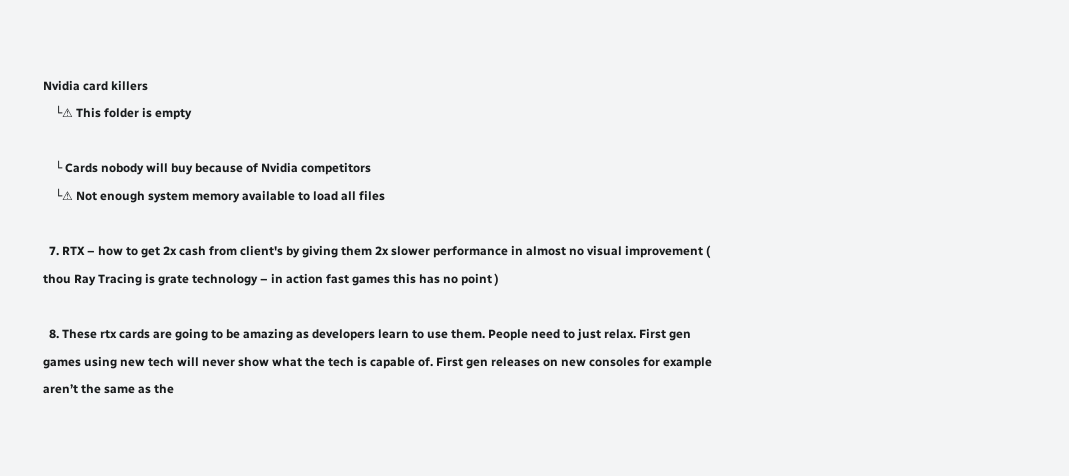Nvidia card killers
    └⚠ This folder is empty

    └ Cards nobody will buy because of Nvidia competitors
    └⚠ Not enough system memory available to load all files

  7. RTX – how to get 2x cash from client's by giving them 2x slower performance in almost no visual improvement ( thou Ray Tracing is grate technology – in action fast games this has no point )

  8. These rtx cards are going to be amazing as developers learn to use them. People need to just relax. First gen games using new tech will never show what the tech is capable of. First gen releases on new consoles for example aren’t the same as the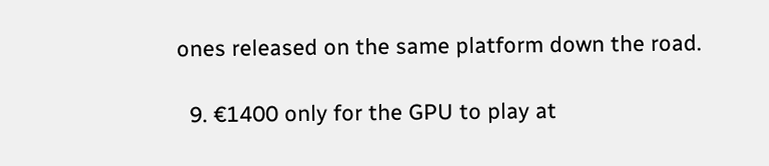ones released on the same platform down the road.

  9. €1400 only for the GPU to play at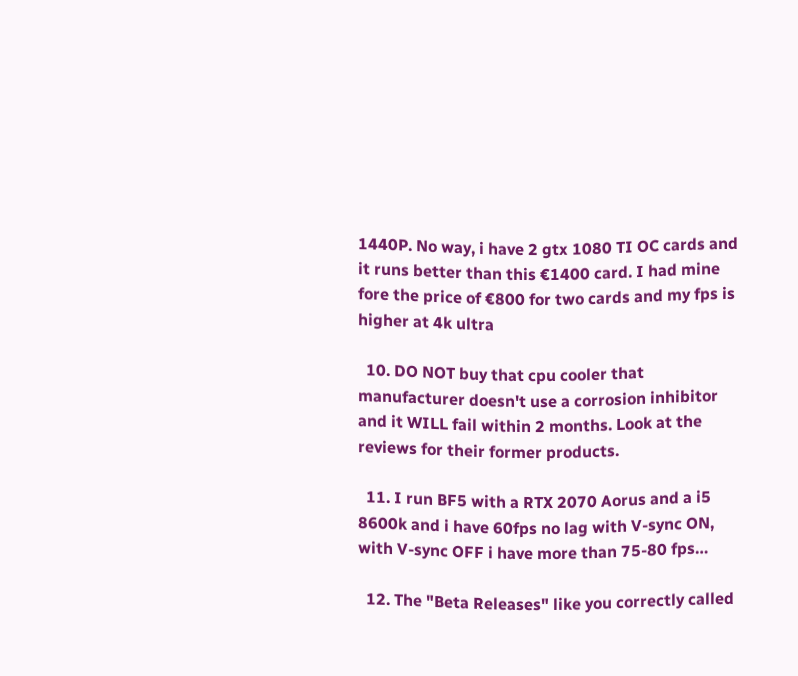1440P. No way, i have 2 gtx 1080 TI OC cards and it runs better than this €1400 card. I had mine fore the price of €800 for two cards and my fps is higher at 4k ultra

  10. DO NOT buy that cpu cooler that manufacturer doesn't use a corrosion inhibitor and it WILL fail within 2 months. Look at the reviews for their former products.

  11. I run BF5 with a RTX 2070 Aorus and a i5 8600k and i have 60fps no lag with V-sync ON, with V-sync OFF i have more than 75-80 fps…

  12. The "Beta Releases" like you correctly called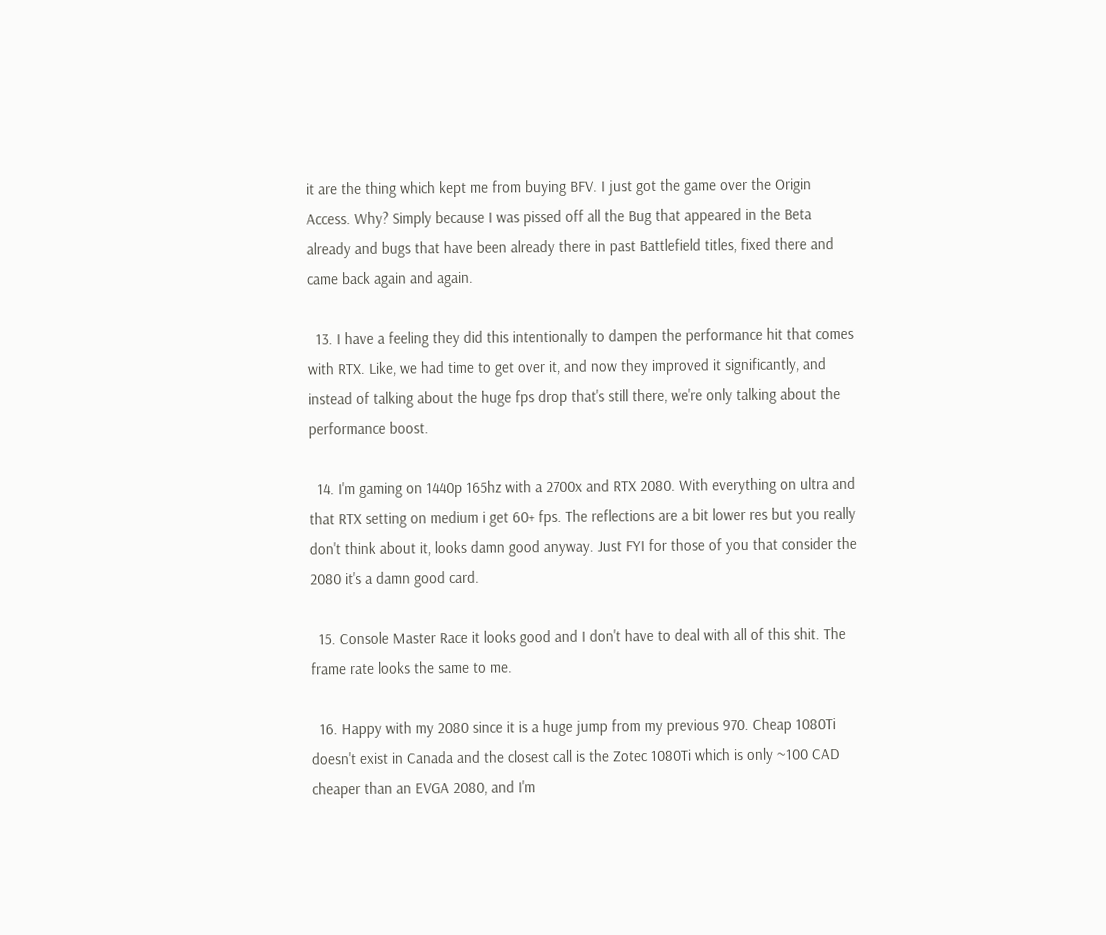it are the thing which kept me from buying BFV. I just got the game over the Origin Access. Why? Simply because I was pissed off all the Bug that appeared in the Beta already and bugs that have been already there in past Battlefield titles, fixed there and came back again and again.

  13. I have a feeling they did this intentionally to dampen the performance hit that comes with RTX. Like, we had time to get over it, and now they improved it significantly, and instead of talking about the huge fps drop that's still there, we're only talking about the performance boost.

  14. I'm gaming on 1440p 165hz with a 2700x and RTX 2080. With everything on ultra and that RTX setting on medium i get 60+ fps. The reflections are a bit lower res but you really don't think about it, looks damn good anyway. Just FYI for those of you that consider the 2080 it's a damn good card.

  15. Console Master Race it looks good and I don't have to deal with all of this shit. The frame rate looks the same to me.

  16. Happy with my 2080 since it is a huge jump from my previous 970. Cheap 1080Ti doesn't exist in Canada and the closest call is the Zotec 1080Ti which is only ~100 CAD cheaper than an EVGA 2080, and I'm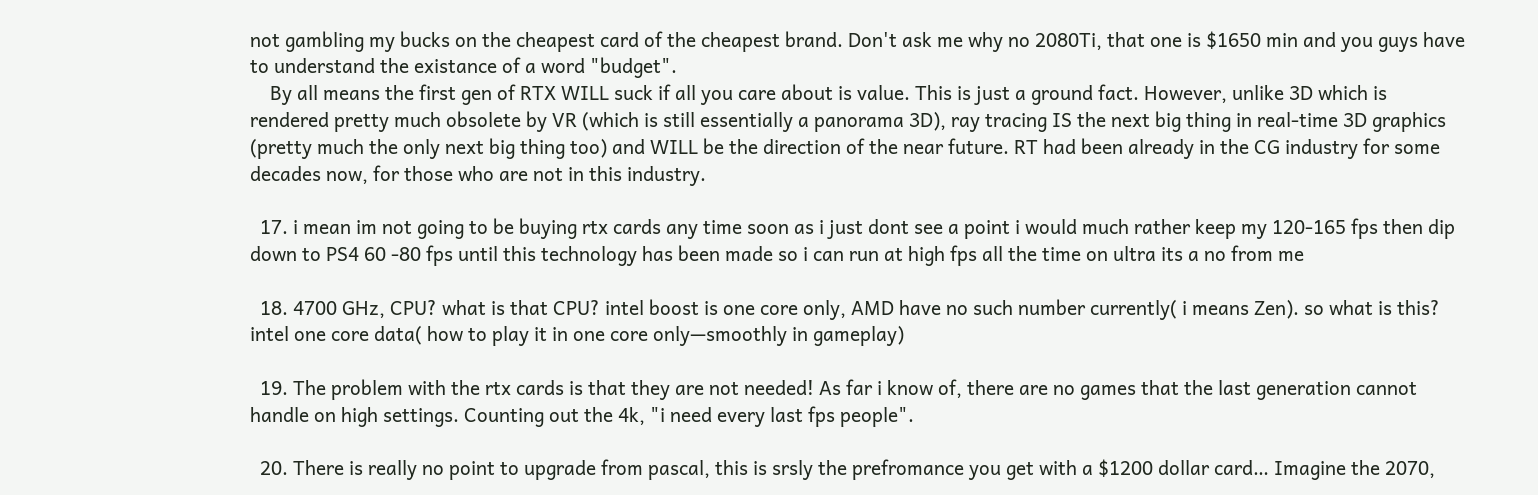not gambling my bucks on the cheapest card of the cheapest brand. Don't ask me why no 2080Ti, that one is $1650 min and you guys have to understand the existance of a word "budget".
    By all means the first gen of RTX WILL suck if all you care about is value. This is just a ground fact. However, unlike 3D which is rendered pretty much obsolete by VR (which is still essentially a panorama 3D), ray tracing IS the next big thing in real-time 3D graphics (pretty much the only next big thing too) and WILL be the direction of the near future. RT had been already in the CG industry for some decades now, for those who are not in this industry.

  17. i mean im not going to be buying rtx cards any time soon as i just dont see a point i would much rather keep my 120-165 fps then dip down to PS4 60 -80 fps until this technology has been made so i can run at high fps all the time on ultra its a no from me

  18. 4700 GHz, CPU? what is that CPU? intel boost is one core only, AMD have no such number currently( i means Zen). so what is this? intel one core data( how to play it in one core only—smoothly in gameplay)

  19. The problem with the rtx cards is that they are not needed! As far i know of, there are no games that the last generation cannot handle on high settings. Counting out the 4k, "i need every last fps people".

  20. There is really no point to upgrade from pascal, this is srsly the prefromance you get with a $1200 dollar card… Imagine the 2070,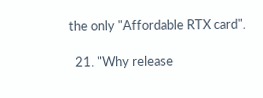the only "Affordable RTX card".

  21. "Why release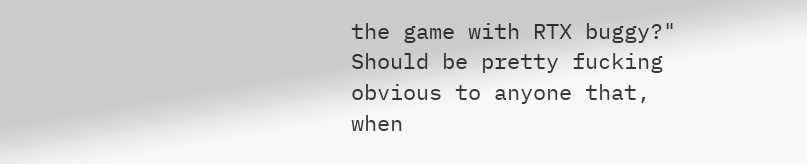the game with RTX buggy?" Should be pretty fucking obvious to anyone that, when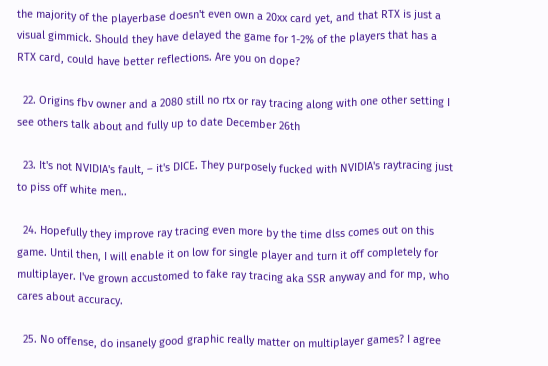the majority of the playerbase doesn't even own a 20xx card yet, and that RTX is just a visual gimmick. Should they have delayed the game for 1-2% of the players that has a RTX card, could have better reflections. Are you on dope?

  22. Origins fbv owner and a 2080 still no rtx or ray tracing along with one other setting I see others talk about and fully up to date December 26th

  23. It's not NVIDIA's fault, – it's DICE. They purposely fucked with NVIDIA's raytracing just to piss off white men..

  24. Hopefully they improve ray tracing even more by the time dlss comes out on this game. Until then, I will enable it on low for single player and turn it off completely for multiplayer. I've grown accustomed to fake ray tracing aka SSR anyway and for mp, who cares about accuracy.

  25. No offense, do insanely good graphic really matter on multiplayer games? I agree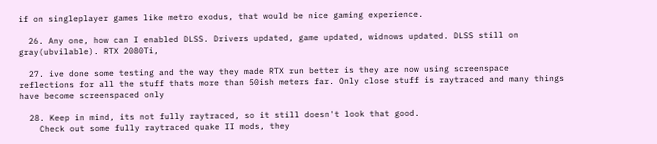if on singleplayer games like metro exodus, that would be nice gaming experience.

  26. Any one, how can I enabled DLSS. Drivers updated, game updated, widnows updated. DLSS still on gray(ubvilable). RTX 2080Ti,

  27. ive done some testing and the way they made RTX run better is they are now using screenspace reflections for all the stuff thats more than 50ish meters far. Only close stuff is raytraced and many things have become screenspaced only

  28. Keep in mind, its not fully raytraced, so it still doesn't look that good.
    Check out some fully raytraced quake II mods, they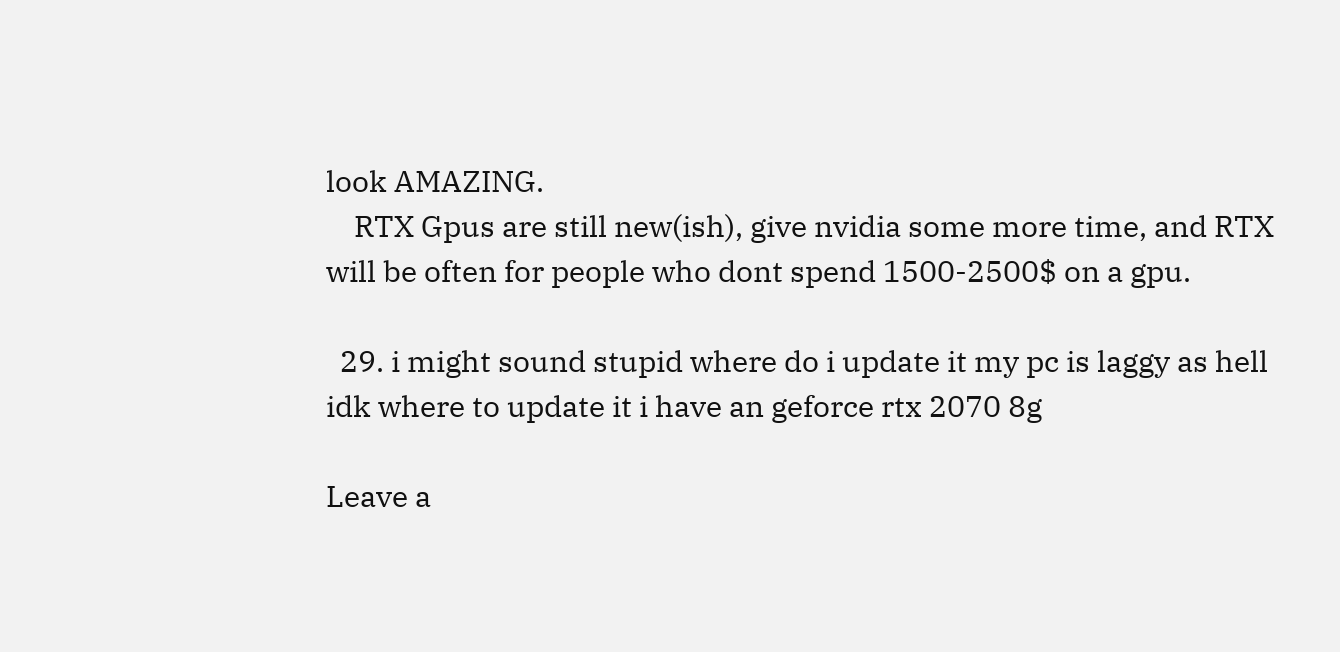look AMAZING.
    RTX Gpus are still new(ish), give nvidia some more time, and RTX will be often for people who dont spend 1500-2500$ on a gpu.

  29. i might sound stupid where do i update it my pc is laggy as hell idk where to update it i have an geforce rtx 2070 8g

Leave a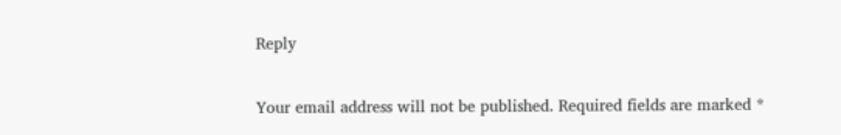Reply

Your email address will not be published. Required fields are marked *